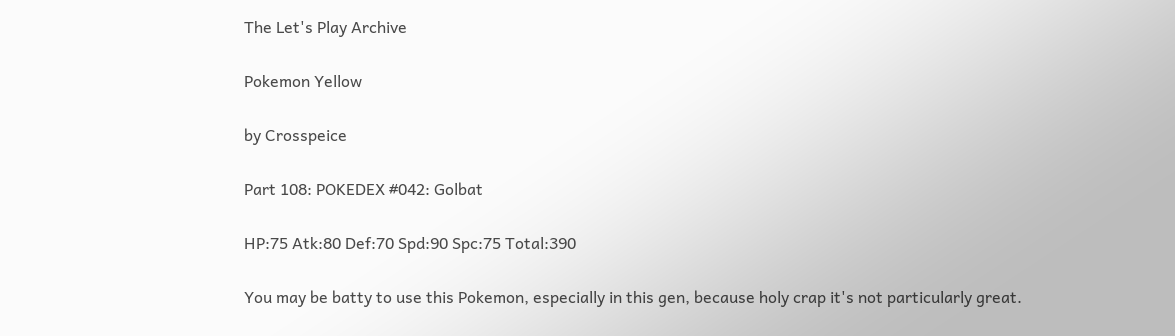The Let's Play Archive

Pokemon Yellow

by Crosspeice

Part 108: POKEDEX #042: Golbat

HP:75 Atk:80 Def:70 Spd:90 Spc:75 Total:390

You may be batty to use this Pokemon, especially in this gen, because holy crap it's not particularly great.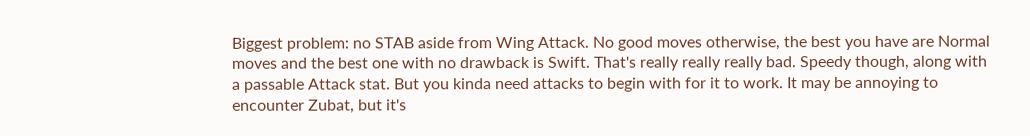Biggest problem: no STAB aside from Wing Attack. No good moves otherwise, the best you have are Normal moves and the best one with no drawback is Swift. That's really really really bad. Speedy though, along with a passable Attack stat. But you kinda need attacks to begin with for it to work. It may be annoying to encounter Zubat, but it's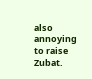also annoying to raise Zubat.